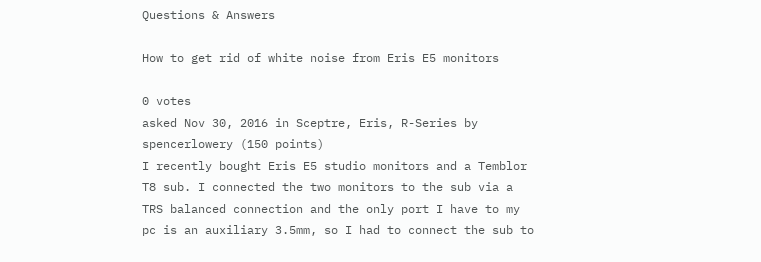Questions & Answers

How to get rid of white noise from Eris E5 monitors

0 votes
asked Nov 30, 2016 in Sceptre, Eris, R-Series by spencerlowery (150 points)
I recently bought Eris E5 studio monitors and a Temblor T8 sub. I connected the two monitors to the sub via a TRS balanced connection and the only port I have to my pc is an auxiliary 3.5mm, so I had to connect the sub to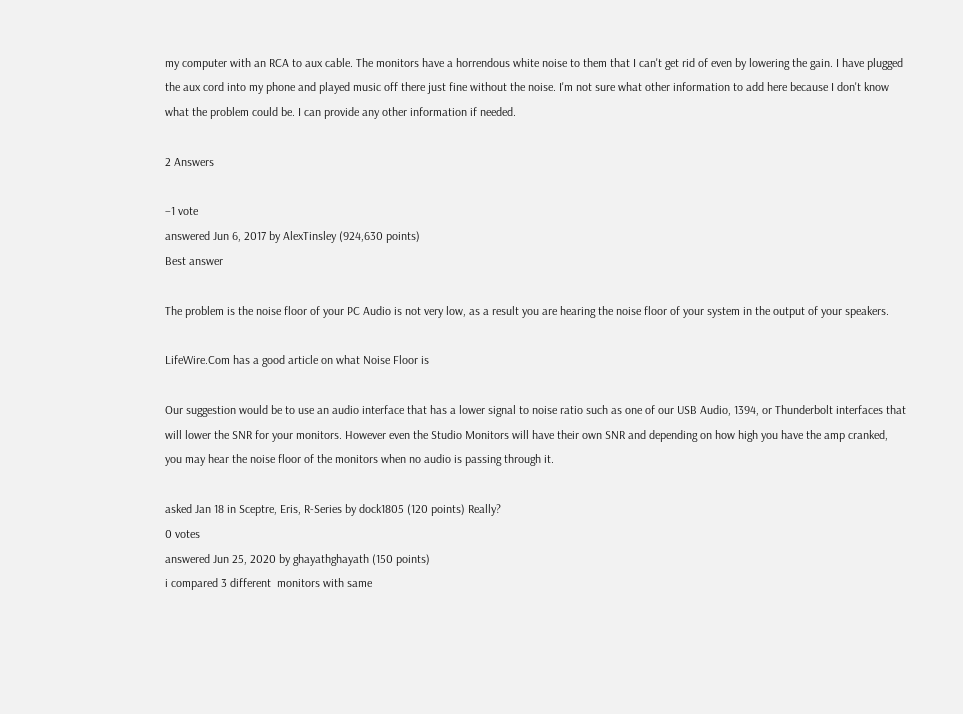my computer with an RCA to aux cable. The monitors have a horrendous white noise to them that I can't get rid of even by lowering the gain. I have plugged the aux cord into my phone and played music off there just fine without the noise. I'm not sure what other information to add here because I don't know what the problem could be. I can provide any other information if needed.

2 Answers

–1 vote
answered Jun 6, 2017 by AlexTinsley (924,630 points)
Best answer

The problem is the noise floor of your PC Audio is not very low, as a result you are hearing the noise floor of your system in the output of your speakers.

LifeWire.Com has a good article on what Noise Floor is

Our suggestion would be to use an audio interface that has a lower signal to noise ratio such as one of our USB Audio, 1394, or Thunderbolt interfaces that will lower the SNR for your monitors. However even the Studio Monitors will have their own SNR and depending on how high you have the amp cranked, you may hear the noise floor of the monitors when no audio is passing through it.

asked Jan 18 in Sceptre, Eris, R-Series by dock1805 (120 points) Really?
0 votes
answered Jun 25, 2020 by ghayathghayath (150 points)
i compared 3 different  monitors with same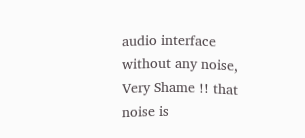audio interface without any noise, Very Shame !! that noise is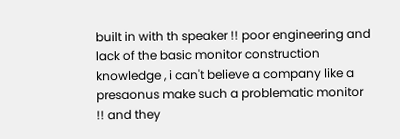built in with th speaker !! poor engineering and lack of the basic monitor construction knowledge , i can't believe a company like a presaonus make such a problematic monitor !! and they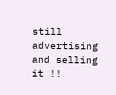still advertising and selling it !!